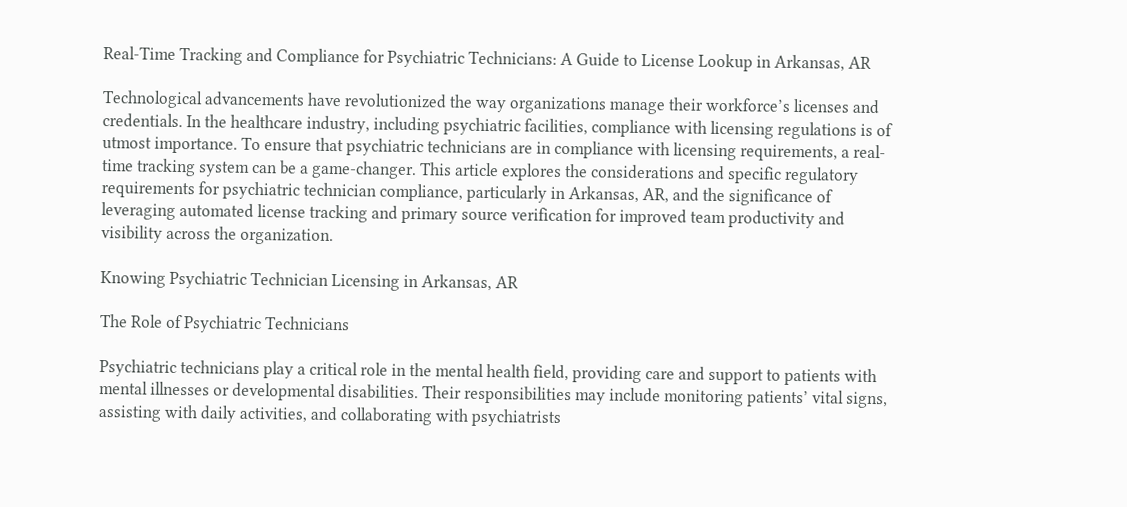Real-Time Tracking and Compliance for Psychiatric Technicians: A Guide to License Lookup in Arkansas, AR

Technological advancements have revolutionized the way organizations manage their workforce’s licenses and credentials. In the healthcare industry, including psychiatric facilities, compliance with licensing regulations is of utmost importance. To ensure that psychiatric technicians are in compliance with licensing requirements, a real-time tracking system can be a game-changer. This article explores the considerations and specific regulatory requirements for psychiatric technician compliance, particularly in Arkansas, AR, and the significance of leveraging automated license tracking and primary source verification for improved team productivity and visibility across the organization.

Knowing Psychiatric Technician Licensing in Arkansas, AR

The Role of Psychiatric Technicians

Psychiatric technicians play a critical role in the mental health field, providing care and support to patients with mental illnesses or developmental disabilities. Their responsibilities may include monitoring patients’ vital signs, assisting with daily activities, and collaborating with psychiatrists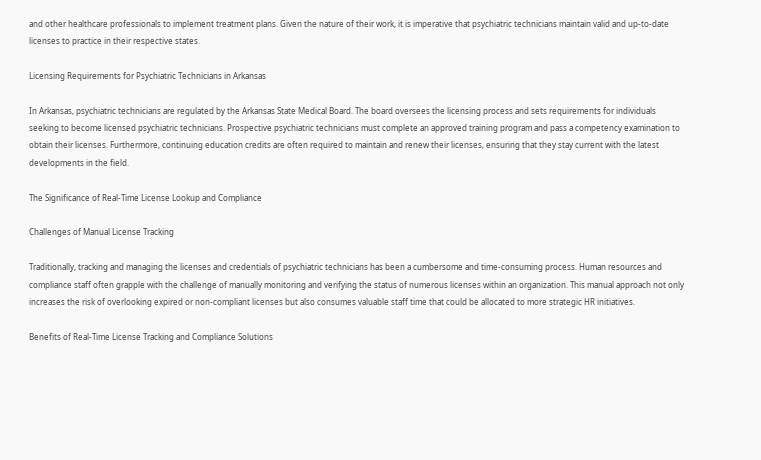and other healthcare professionals to implement treatment plans. Given the nature of their work, it is imperative that psychiatric technicians maintain valid and up-to-date licenses to practice in their respective states.

Licensing Requirements for Psychiatric Technicians in Arkansas

In Arkansas, psychiatric technicians are regulated by the Arkansas State Medical Board. The board oversees the licensing process and sets requirements for individuals seeking to become licensed psychiatric technicians. Prospective psychiatric technicians must complete an approved training program and pass a competency examination to obtain their licenses. Furthermore, continuing education credits are often required to maintain and renew their licenses, ensuring that they stay current with the latest developments in the field.

The Significance of Real-Time License Lookup and Compliance

Challenges of Manual License Tracking

Traditionally, tracking and managing the licenses and credentials of psychiatric technicians has been a cumbersome and time-consuming process. Human resources and compliance staff often grapple with the challenge of manually monitoring and verifying the status of numerous licenses within an organization. This manual approach not only increases the risk of overlooking expired or non-compliant licenses but also consumes valuable staff time that could be allocated to more strategic HR initiatives.

Benefits of Real-Time License Tracking and Compliance Solutions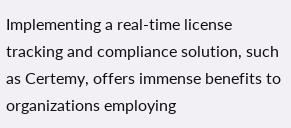Implementing a real-time license tracking and compliance solution, such as Certemy, offers immense benefits to organizations employing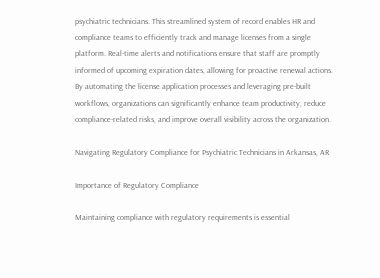psychiatric technicians. This streamlined system of record enables HR and compliance teams to efficiently track and manage licenses from a single platform. Real-time alerts and notifications ensure that staff are promptly informed of upcoming expiration dates, allowing for proactive renewal actions. By automating the license application processes and leveraging pre-built workflows, organizations can significantly enhance team productivity, reduce compliance-related risks, and improve overall visibility across the organization.

Navigating Regulatory Compliance for Psychiatric Technicians in Arkansas, AR

Importance of Regulatory Compliance

Maintaining compliance with regulatory requirements is essential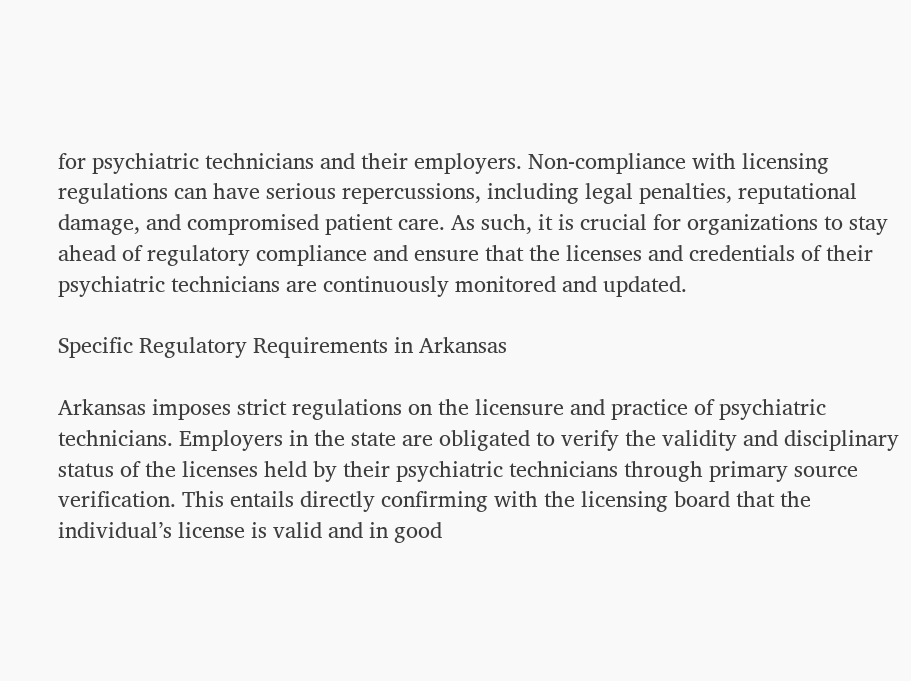for psychiatric technicians and their employers. Non-compliance with licensing regulations can have serious repercussions, including legal penalties, reputational damage, and compromised patient care. As such, it is crucial for organizations to stay ahead of regulatory compliance and ensure that the licenses and credentials of their psychiatric technicians are continuously monitored and updated.

Specific Regulatory Requirements in Arkansas

Arkansas imposes strict regulations on the licensure and practice of psychiatric technicians. Employers in the state are obligated to verify the validity and disciplinary status of the licenses held by their psychiatric technicians through primary source verification. This entails directly confirming with the licensing board that the individual’s license is valid and in good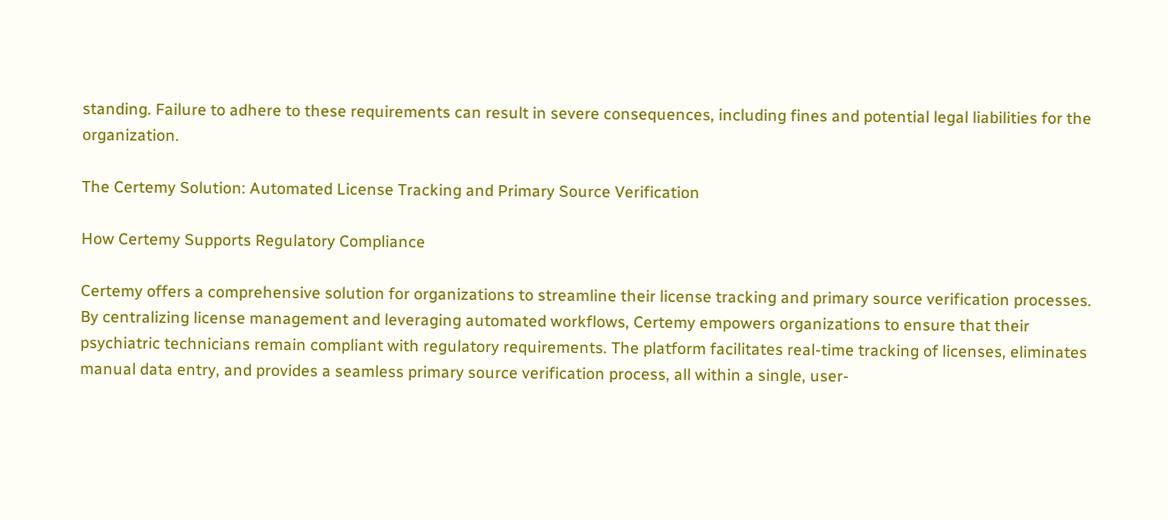standing. Failure to adhere to these requirements can result in severe consequences, including fines and potential legal liabilities for the organization.

The Certemy Solution: Automated License Tracking and Primary Source Verification

How Certemy Supports Regulatory Compliance

Certemy offers a comprehensive solution for organizations to streamline their license tracking and primary source verification processes. By centralizing license management and leveraging automated workflows, Certemy empowers organizations to ensure that their psychiatric technicians remain compliant with regulatory requirements. The platform facilitates real-time tracking of licenses, eliminates manual data entry, and provides a seamless primary source verification process, all within a single, user-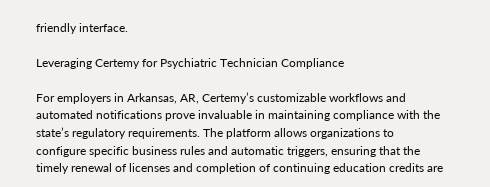friendly interface.

Leveraging Certemy for Psychiatric Technician Compliance

For employers in Arkansas, AR, Certemy’s customizable workflows and automated notifications prove invaluable in maintaining compliance with the state’s regulatory requirements. The platform allows organizations to configure specific business rules and automatic triggers, ensuring that the timely renewal of licenses and completion of continuing education credits are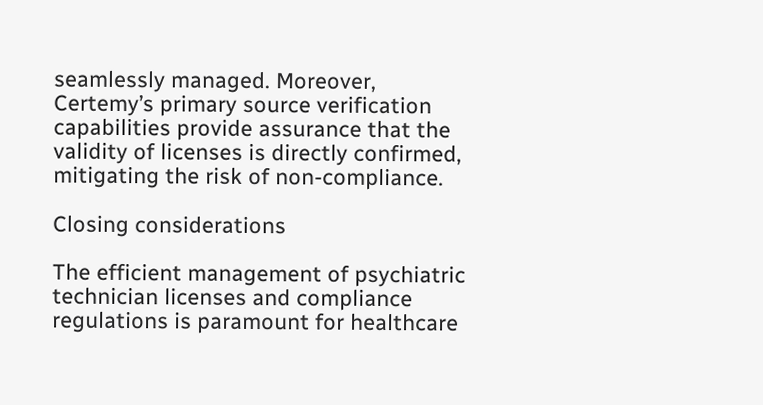seamlessly managed. Moreover, Certemy’s primary source verification capabilities provide assurance that the validity of licenses is directly confirmed, mitigating the risk of non-compliance.

Closing considerations

The efficient management of psychiatric technician licenses and compliance regulations is paramount for healthcare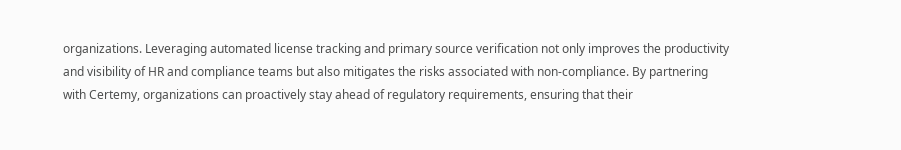organizations. Leveraging automated license tracking and primary source verification not only improves the productivity and visibility of HR and compliance teams but also mitigates the risks associated with non-compliance. By partnering with Certemy, organizations can proactively stay ahead of regulatory requirements, ensuring that their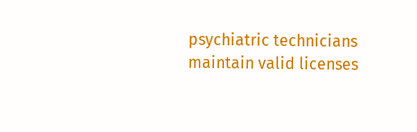psychiatric technicians maintain valid licenses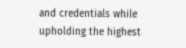and credentials while upholding the highest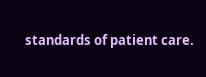standards of patient care.